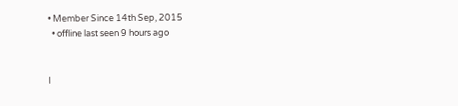• Member Since 14th Sep, 2015
  • offline last seen 9 hours ago


I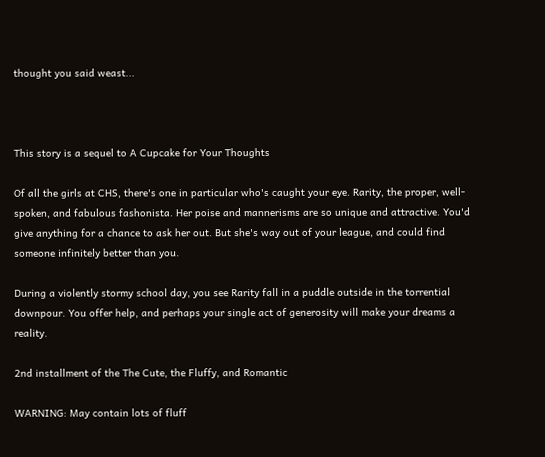thought you said weast...



This story is a sequel to A Cupcake for Your Thoughts

Of all the girls at CHS, there's one in particular who's caught your eye. Rarity, the proper, well-spoken, and fabulous fashonista. Her poise and mannerisms are so unique and attractive. You'd give anything for a chance to ask her out. But she's way out of your league, and could find someone infinitely better than you.

During a violently stormy school day, you see Rarity fall in a puddle outside in the torrential downpour. You offer help, and perhaps your single act of generosity will make your dreams a reality.

2nd installment of the The Cute, the Fluffy, and Romantic

WARNING: May contain lots of fluff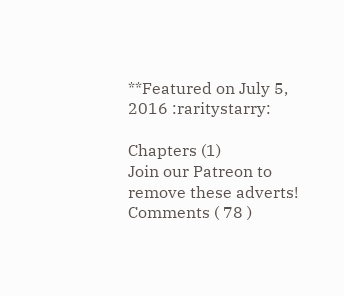**Featured on July 5, 2016 :raritystarry:

Chapters (1)
Join our Patreon to remove these adverts!
Comments ( 78 )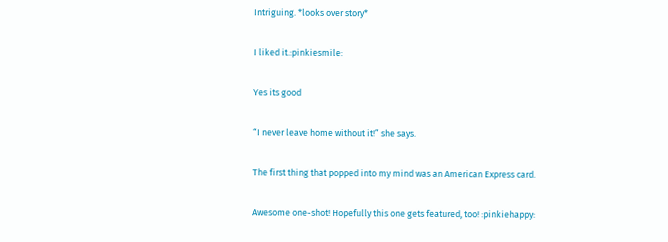Intriguing. *looks over story*

I liked it.:pinkiesmile:

Yes its good

“I never leave home without it!” she says.

The first thing that popped into my mind was an American Express card.

Awesome one-shot! Hopefully this one gets featured, too! :pinkiehappy: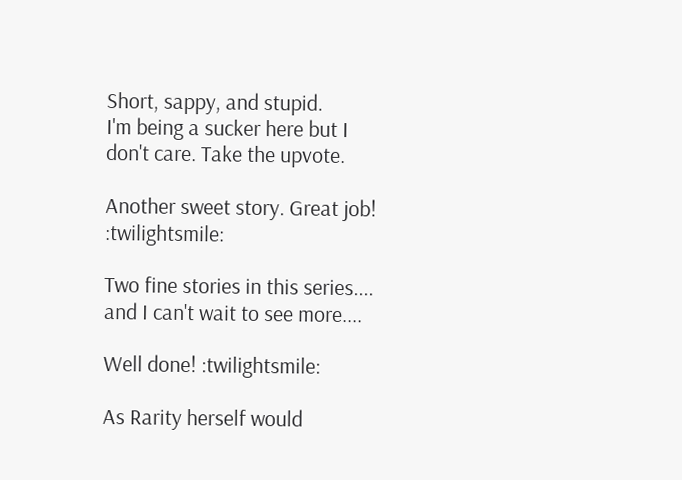Short, sappy, and stupid.
I'm being a sucker here but I don't care. Take the upvote.

Another sweet story. Great job! :twilightsmile:

Two fine stories in this series.... and I can't wait to see more....

Well done! :twilightsmile:

As Rarity herself would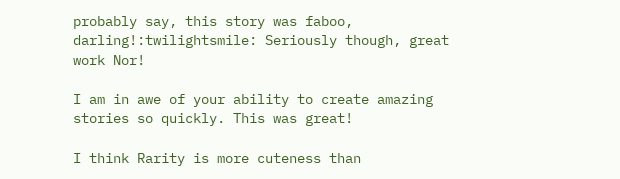probably say, this story was faboo, darling!:twilightsmile: Seriously though, great work Nor!

I am in awe of your ability to create amazing stories so quickly. This was great!

I think Rarity is more cuteness than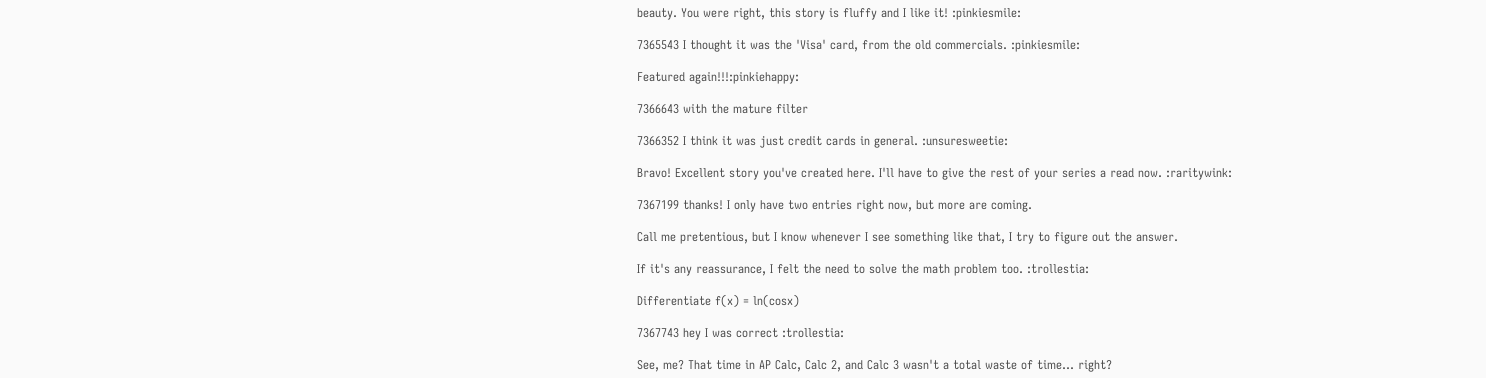beauty. You were right, this story is fluffy and I like it! :pinkiesmile:

7365543 I thought it was the 'Visa' card, from the old commercials. :pinkiesmile:

Featured again!!!:pinkiehappy:

7366643 with the mature filter

7366352 I think it was just credit cards in general. :unsuresweetie:

Bravo! Excellent story you've created here. I'll have to give the rest of your series a read now. :raritywink:

7367199 thanks! I only have two entries right now, but more are coming.

Call me pretentious, but I know whenever I see something like that, I try to figure out the answer.

If it's any reassurance, I felt the need to solve the math problem too. :trollestia:

Differentiate f(x) = ln(cosx)

7367743 hey I was correct :trollestia:

See, me? That time in AP Calc, Calc 2, and Calc 3 wasn't a total waste of time... right?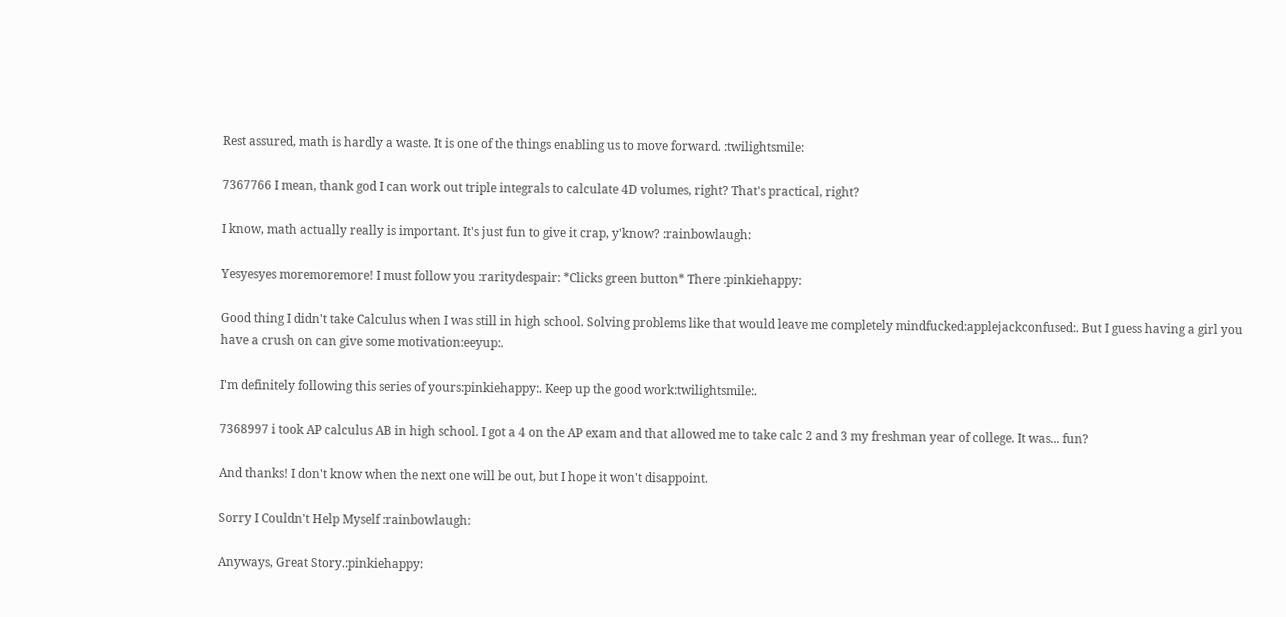Rest assured, math is hardly a waste. It is one of the things enabling us to move forward. :twilightsmile:

7367766 I mean, thank god I can work out triple integrals to calculate 4D volumes, right? That's practical, right?

I know, math actually really is important. It's just fun to give it crap, y'know? :rainbowlaugh:

Yesyesyes moremoremore! I must follow you :raritydespair: *Clicks green button* There :pinkiehappy:

Good thing I didn't take Calculus when I was still in high school. Solving problems like that would leave me completely mindfucked:applejackconfused:. But I guess having a girl you have a crush on can give some motivation:eeyup:.

I'm definitely following this series of yours:pinkiehappy:. Keep up the good work:twilightsmile:.

7368997 i took AP calculus AB in high school. I got a 4 on the AP exam and that allowed me to take calc 2 and 3 my freshman year of college. It was... fun?

And thanks! I don't know when the next one will be out, but I hope it won't disappoint.

Sorry I Couldn't Help Myself :rainbowlaugh:

Anyways, Great Story.:pinkiehappy: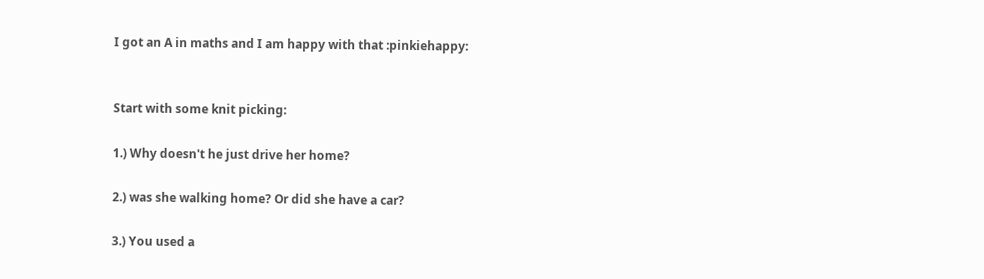I got an A in maths and I am happy with that :pinkiehappy:


Start with some knit picking:

1.) Why doesn't he just drive her home?

2.) was she walking home? Or did she have a car?

3.) You used a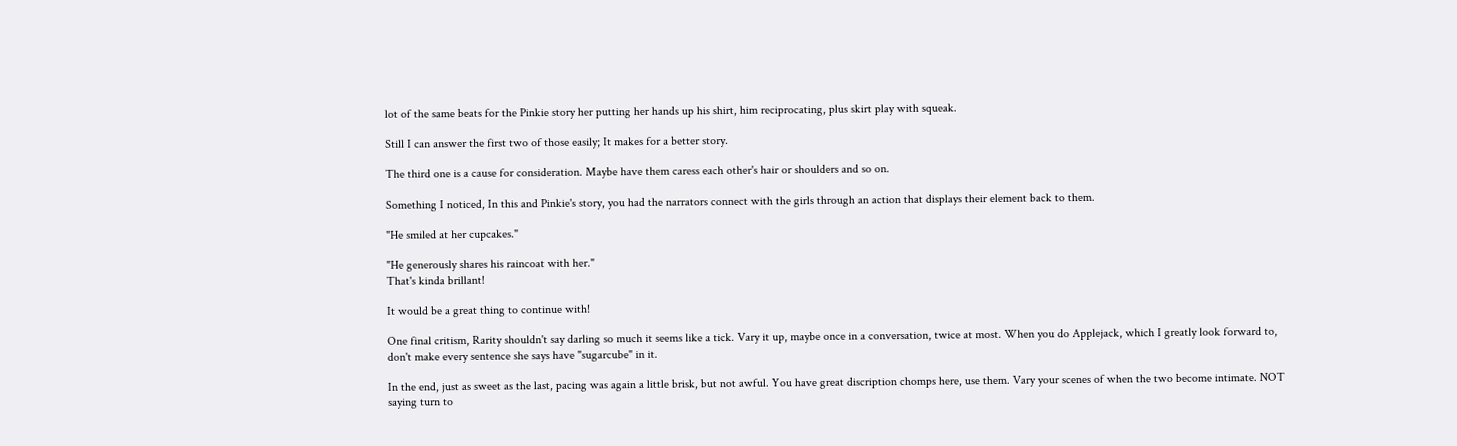lot of the same beats for the Pinkie story her putting her hands up his shirt, him reciprocating, plus skirt play with squeak.

Still I can answer the first two of those easily; It makes for a better story.

The third one is a cause for consideration. Maybe have them caress each other's hair or shoulders and so on.

Something I noticed, In this and Pinkie's story, you had the narrators connect with the girls through an action that displays their element back to them.

"He smiled at her cupcakes."

"He generously shares his raincoat with her."
That's kinda brillant!

It would be a great thing to continue with!

One final critism, Rarity shouldn't say darling so much it seems like a tick. Vary it up, maybe once in a conversation, twice at most. When you do Applejack, which I greatly look forward to, don't make every sentence she says have "sugarcube" in it.

In the end, just as sweet as the last, pacing was again a little brisk, but not awful. You have great discription chomps here, use them. Vary your scenes of when the two become intimate. NOT saying turn to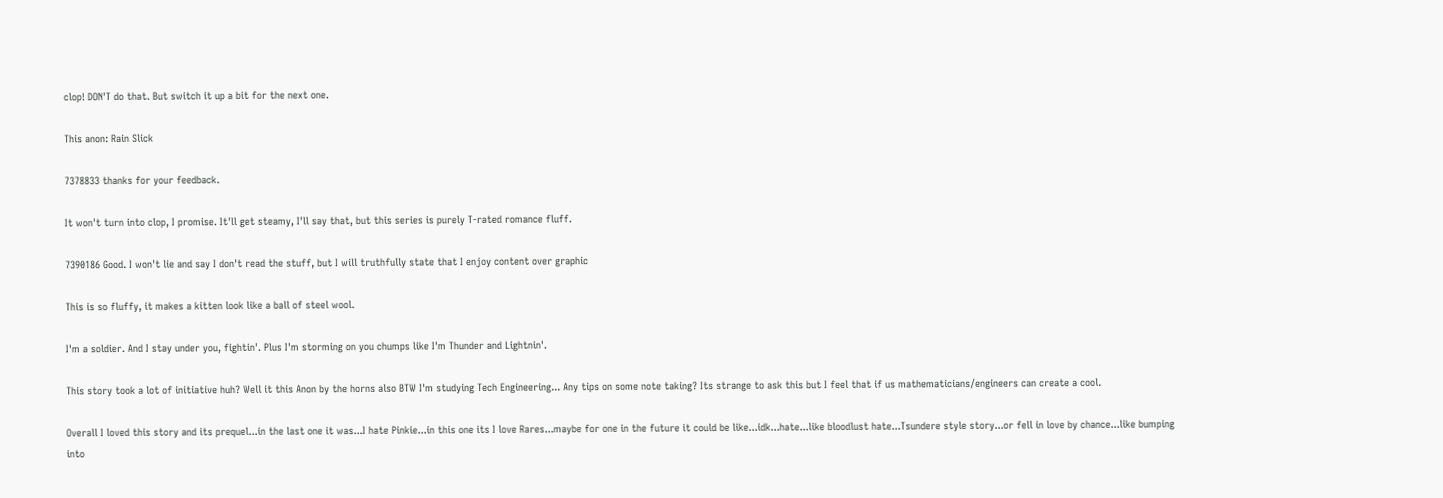clop! DON'T do that. But switch it up a bit for the next one.

This anon: Rain Slick

7378833 thanks for your feedback.

It won't turn into clop, I promise. It'll get steamy, I'll say that, but this series is purely T-rated romance fluff.

7390186 Good. I won't lie and say I don't read the stuff, but I will truthfully state that I enjoy content over graphic

This is so fluffy, it makes a kitten look like a ball of steel wool.

I'm a soldier. And I stay under you, fightin'. Plus I'm storming on you chumps like I'm Thunder and Lightnin'.

This story took a lot of initiative huh? Well it this Anon by the horns also BTW I'm studying Tech Engineering... Any tips on some note taking? Its strange to ask this but I feel that if us mathematicians/engineers can create a cool.

Overall I loved this story and its prequel...in the last one it was...I hate Pinkie...in this one its I love Rares...maybe for one in the future it could be like...idk...hate...like bloodlust hate...Tsundere style story...or fell in love by chance...like bumping into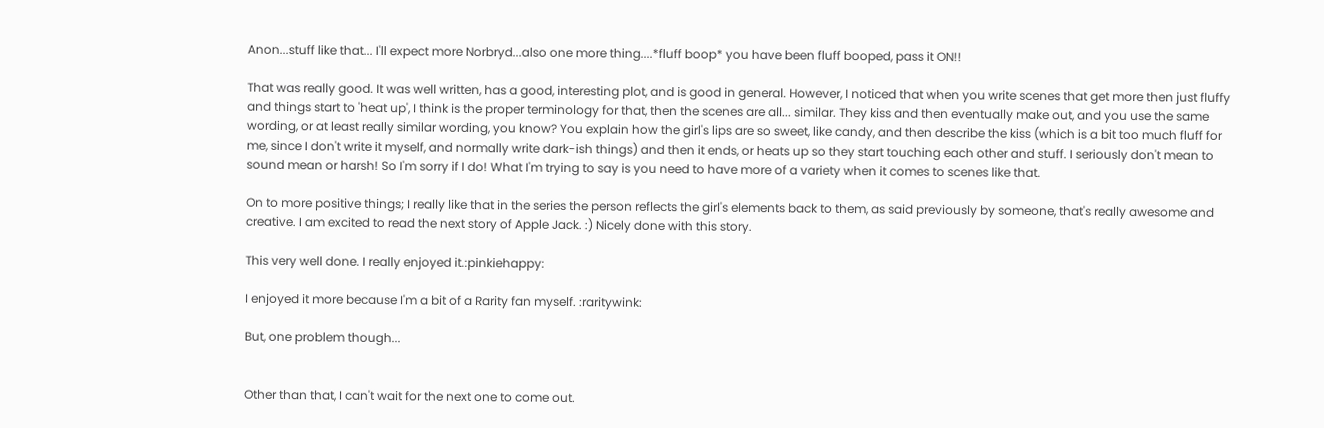Anon...stuff like that... I'll expect more Norbryd...also one more thing....*fluff boop* you have been fluff booped, pass it ON!!

That was really good. It was well written, has a good, interesting plot, and is good in general. However, I noticed that when you write scenes that get more then just fluffy and things start to 'heat up', I think is the proper terminology for that, then the scenes are all... similar. They kiss and then eventually make out, and you use the same wording, or at least really similar wording, you know? You explain how the girl's lips are so sweet, like candy, and then describe the kiss (which is a bit too much fluff for me, since I don't write it myself, and normally write dark-ish things) and then it ends, or heats up so they start touching each other and stuff. I seriously don't mean to sound mean or harsh! So I'm sorry if I do! What I'm trying to say is you need to have more of a variety when it comes to scenes like that.

On to more positive things; I really like that in the series the person reflects the girl's elements back to them, as said previously by someone, that's really awesome and creative. I am excited to read the next story of Apple Jack. :) Nicely done with this story.

This very well done. I really enjoyed it.:pinkiehappy:

I enjoyed it more because I'm a bit of a Rarity fan myself. :raritywink:

But, one problem though...


Other than that, I can't wait for the next one to come out.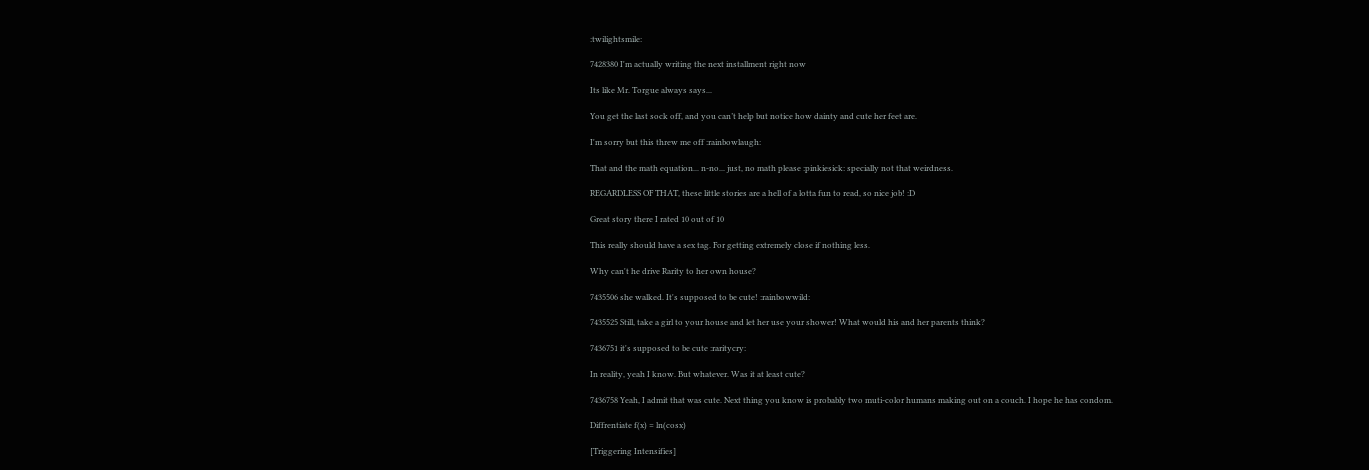:twilightsmile:

7428380 I'm actually writing the next installment right now

Its like Mr. Torgue always says...

You get the last sock off, and you can’t help but notice how dainty and cute her feet are.

I'm sorry but this threw me off :rainbowlaugh:

That and the math equation... n-no... just, no math please :pinkiesick: specially not that weirdness.

REGARDLESS OF THAT, these little stories are a hell of a lotta fun to read, so nice job! :D

Great story there I rated 10 out of 10

This really should have a sex tag. For getting extremely close if nothing less.

Why can't he drive Rarity to her own house?

7435506 she walked. It's supposed to be cute! :rainbowwild:

7435525 Still, take a girl to your house and let her use your shower! What would his and her parents think?

7436751 it's supposed to be cute :raritycry:

In reality, yeah I know. But whatever. Was it at least cute?

7436758 Yeah, I admit that was cute. Next thing you know is probably two muti-color humans making out on a couch. I hope he has condom.

Diffrentiate f(x) = ln(cosx)

[Triggering Intensifies]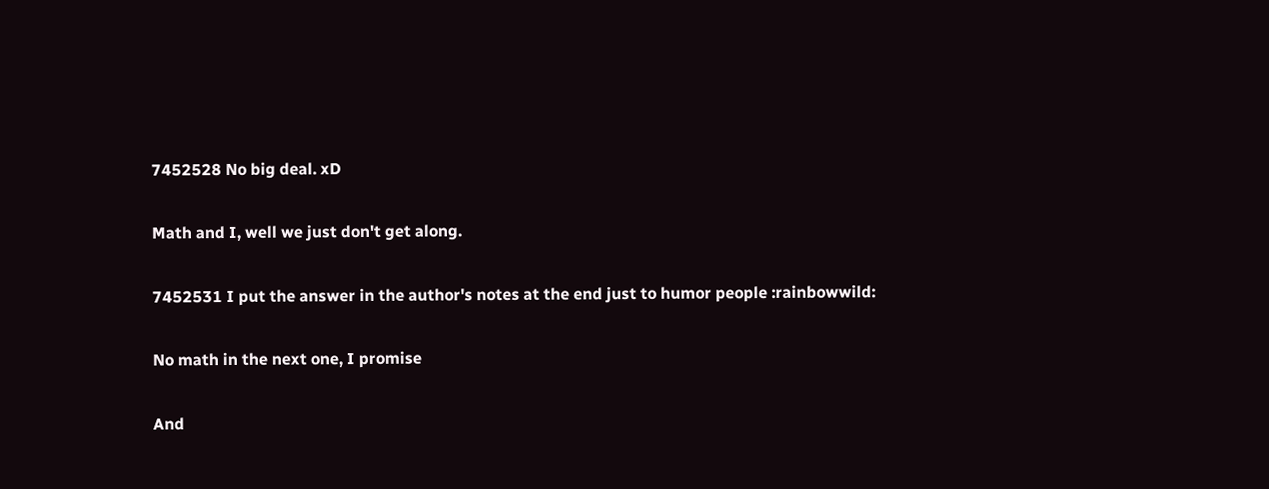7452528 No big deal. xD

Math and I, well we just don't get along.

7452531 I put the answer in the author's notes at the end just to humor people :rainbowwild:

No math in the next one, I promise

And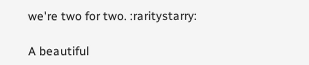we're two for two. :raritystarry:

A beautiful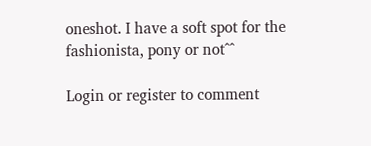oneshot. I have a soft spot for the fashionista, pony or not^^

Login or register to comment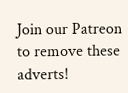Join our Patreon to remove these adverts!